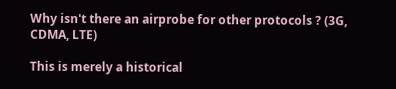Why isn't there an airprobe for other protocols ? (3G, CDMA, LTE)

This is merely a historical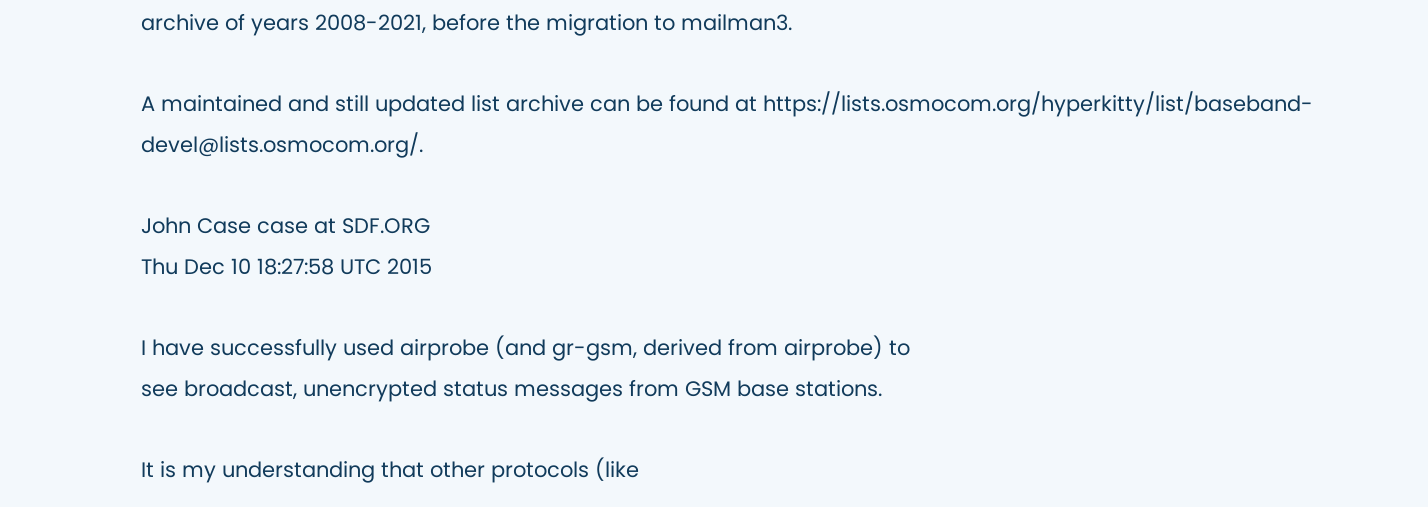archive of years 2008-2021, before the migration to mailman3.

A maintained and still updated list archive can be found at https://lists.osmocom.org/hyperkitty/list/baseband-devel@lists.osmocom.org/.

John Case case at SDF.ORG
Thu Dec 10 18:27:58 UTC 2015

I have successfully used airprobe (and gr-gsm, derived from airprobe) to
see broadcast, unencrypted status messages from GSM base stations.

It is my understanding that other protocols (like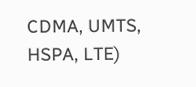CDMA, UMTS, HSPA, LTE)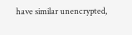have similar unencrypted,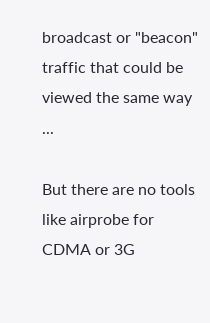broadcast or "beacon" traffic that could be
viewed the same way ...

But there are no tools like airprobe for CDMA or 3G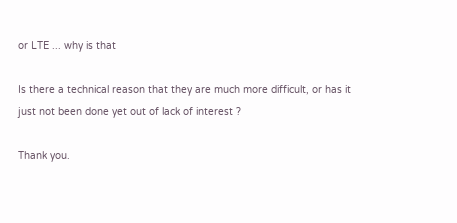or LTE ... why is that

Is there a technical reason that they are much more difficult, or has it
just not been done yet out of lack of interest ?

Thank you.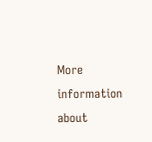More information about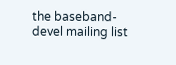the baseband-devel mailing list